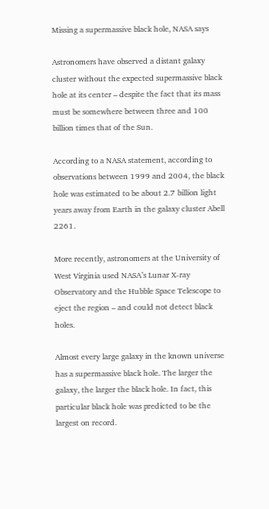Missing a supermassive black hole, NASA says

Astronomers have observed a distant galaxy cluster without the expected supermassive black hole at its center – despite the fact that its mass must be somewhere between three and 100 billion times that of the Sun.

According to a NASA statement, according to observations between 1999 and 2004, the black hole was estimated to be about 2.7 billion light years away from Earth in the galaxy cluster Abell 2261.

More recently, astronomers at the University of West Virginia used NASA’s Lunar X-ray Observatory and the Hubble Space Telescope to eject the region – and could not detect black holes.

Almost every large galaxy in the known universe has a supermassive black hole. The larger the galaxy, the larger the black hole. In fact, this particular black hole was predicted to be the largest on record.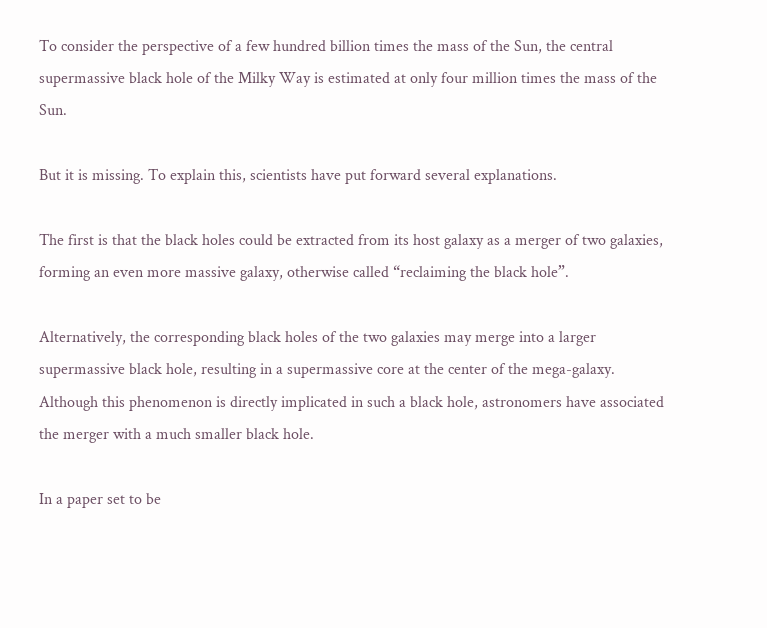To consider the perspective of a few hundred billion times the mass of the Sun, the central supermassive black hole of the Milky Way is estimated at only four million times the mass of the Sun.

But it is missing. To explain this, scientists have put forward several explanations.

The first is that the black holes could be extracted from its host galaxy as a merger of two galaxies, forming an even more massive galaxy, otherwise called “reclaiming the black hole”.

Alternatively, the corresponding black holes of the two galaxies may merge into a larger supermassive black hole, resulting in a supermassive core at the center of the mega-galaxy. Although this phenomenon is directly implicated in such a black hole, astronomers have associated the merger with a much smaller black hole.

In a paper set to be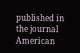published in the journal American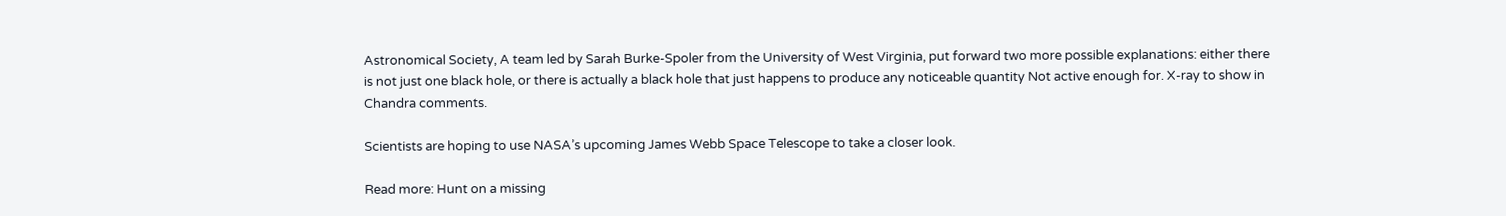Astronomical Society, A team led by Sarah Burke-Spoler from the University of West Virginia, put forward two more possible explanations: either there is not just one black hole, or there is actually a black hole that just happens to produce any noticeable quantity Not active enough for. X-ray to show in Chandra comments.

Scientists are hoping to use NASA’s upcoming James Webb Space Telescope to take a closer look.

Read more: Hunt on a missing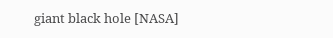giant black hole [NASA]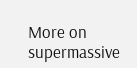More on supermassive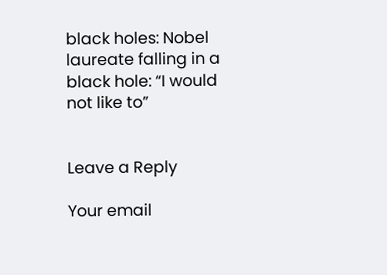black holes: Nobel laureate falling in a black hole: “I would not like to”


Leave a Reply

Your email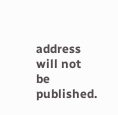address will not be published.